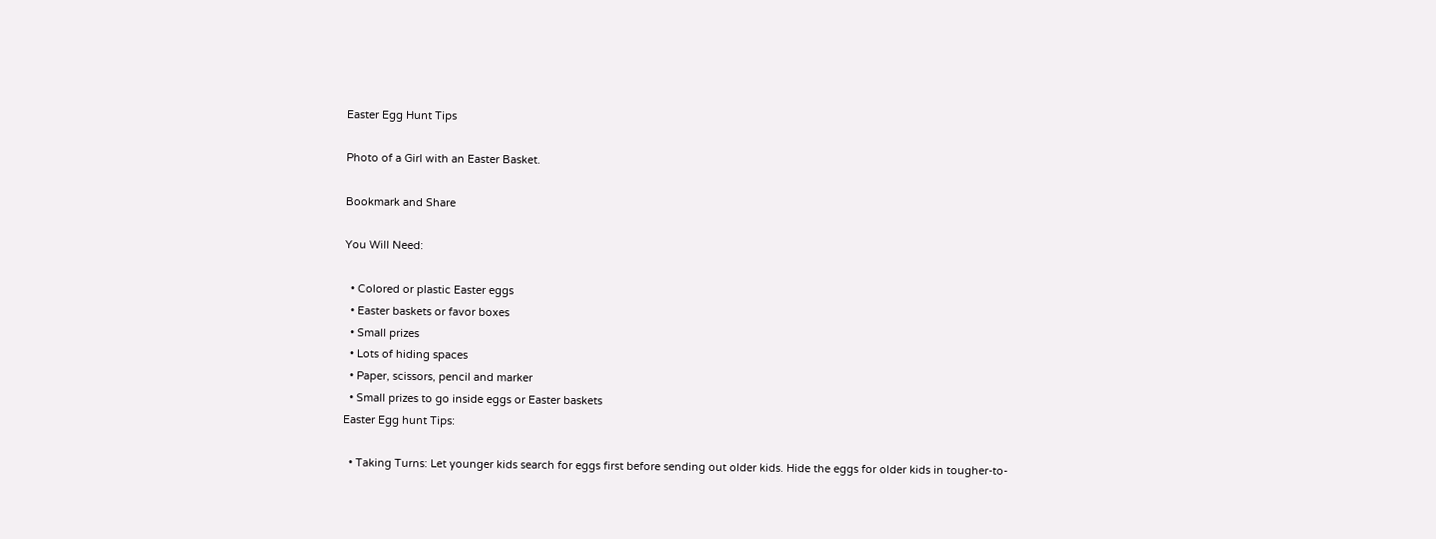Easter Egg Hunt Tips

Photo of a Girl with an Easter Basket.

Bookmark and Share

You Will Need:

  • Colored or plastic Easter eggs
  • Easter baskets or favor boxes
  • Small prizes
  • Lots of hiding spaces
  • Paper, scissors, pencil and marker
  • Small prizes to go inside eggs or Easter baskets
Easter Egg hunt Tips:

  • Taking Turns: Let younger kids search for eggs first before sending out older kids. Hide the eggs for older kids in tougher-to-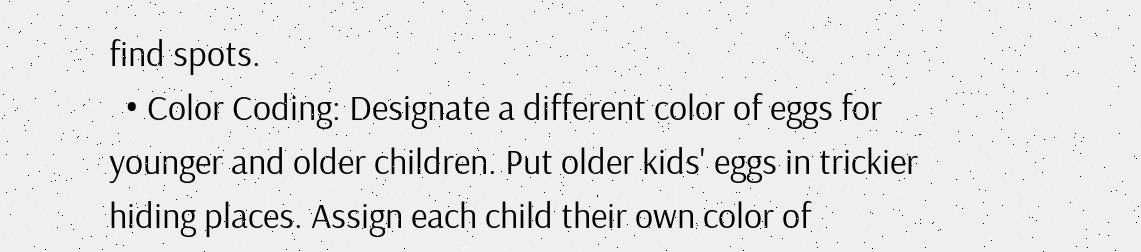find spots.
  • Color Coding: Designate a different color of eggs for younger and older children. Put older kids' eggs in trickier hiding places. Assign each child their own color of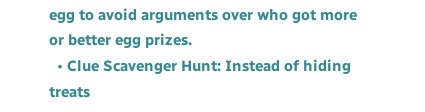egg to avoid arguments over who got more or better egg prizes.
  • Clue Scavenger Hunt: Instead of hiding treats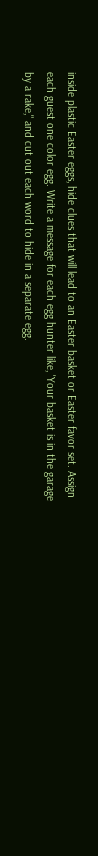inside plastic Easter eggs, hide clues that will lead to an Easter basket or Easter favor set. Assign each guest one color egg. Write a message for each egg hunter like, 'Your basket is in the garage by a rake," and cut out each word to hide in a separate egg.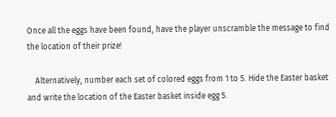Once all the eggs have been found, have the player unscramble the message to find the location of their prize!

    Alternatively, number each set of colored eggs from 1 to 5. Hide the Easter basket and write the location of the Easter basket inside egg 5.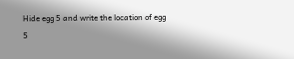Hide egg 5 and write the location of egg 5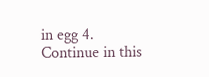in egg 4. Continue in this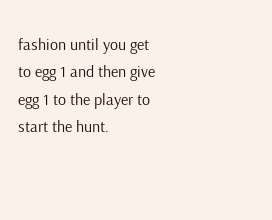fashion until you get to egg 1 and then give egg 1 to the player to start the hunt.